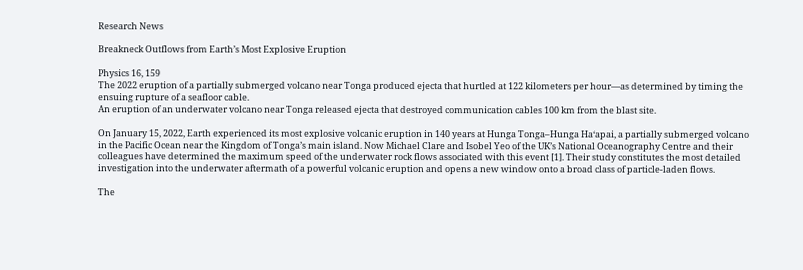Research News

Breakneck Outflows from Earth’s Most Explosive Eruption

Physics 16, 159
The 2022 eruption of a partially submerged volcano near Tonga produced ejecta that hurtled at 122 kilometers per hour—as determined by timing the ensuing rupture of a seafloor cable.
An eruption of an underwater volcano near Tonga released ejecta that destroyed communication cables 100 km from the blast site.

On January 15, 2022, Earth experienced its most explosive volcanic eruption in 140 years at Hunga Tonga–Hunga Haʻapai, a partially submerged volcano in the Pacific Ocean near the Kingdom of Tonga’s main island. Now Michael Clare and Isobel Yeo of the UK’s National Oceanography Centre and their colleagues have determined the maximum speed of the underwater rock flows associated with this event [1]. Their study constitutes the most detailed investigation into the underwater aftermath of a powerful volcanic eruption and opens a new window onto a broad class of particle-laden flows.

The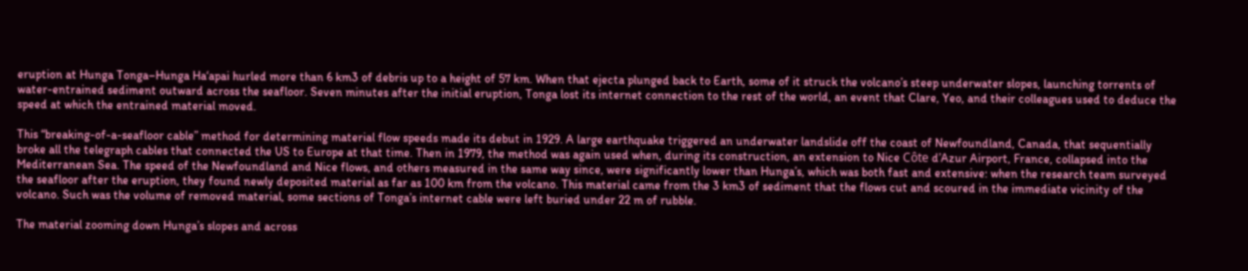eruption at Hunga Tonga–Hunga Haʻapai hurled more than 6 km3 of debris up to a height of 57 km. When that ejecta plunged back to Earth, some of it struck the volcano’s steep underwater slopes, launching torrents of water-entrained sediment outward across the seafloor. Seven minutes after the initial eruption, Tonga lost its internet connection to the rest of the world, an event that Clare, Yeo, and their colleagues used to deduce the speed at which the entrained material moved.

This “breaking-of-a-seafloor cable” method for determining material flow speeds made its debut in 1929. A large earthquake triggered an underwater landslide off the coast of Newfoundland, Canada, that sequentially broke all the telegraph cables that connected the US to Europe at that time. Then in 1979, the method was again used when, during its construction, an extension to Nice Côte d’Azur Airport, France, collapsed into the Mediterranean Sea. The speed of the Newfoundland and Nice flows, and others measured in the same way since, were significantly lower than Hunga’s, which was both fast and extensive: when the research team surveyed the seafloor after the eruption, they found newly deposited material as far as 100 km from the volcano. This material came from the 3 km3 of sediment that the flows cut and scoured in the immediate vicinity of the volcano. Such was the volume of removed material, some sections of Tonga’s internet cable were left buried under 22 m of rubble.

The material zooming down Hunga’s slopes and across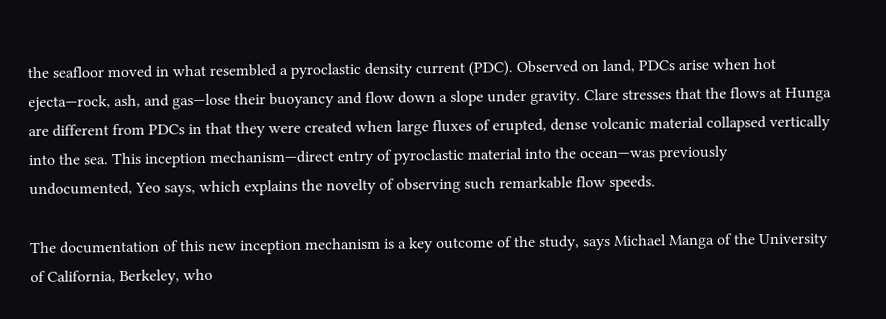the seafloor moved in what resembled a pyroclastic density current (PDC). Observed on land, PDCs arise when hot ejecta—rock, ash, and gas—lose their buoyancy and flow down a slope under gravity. Clare stresses that the flows at Hunga are different from PDCs in that they were created when large fluxes of erupted, dense volcanic material collapsed vertically into the sea. This inception mechanism—direct entry of pyroclastic material into the ocean—was previously undocumented, Yeo says, which explains the novelty of observing such remarkable flow speeds.

The documentation of this new inception mechanism is a key outcome of the study, says Michael Manga of the University of California, Berkeley, who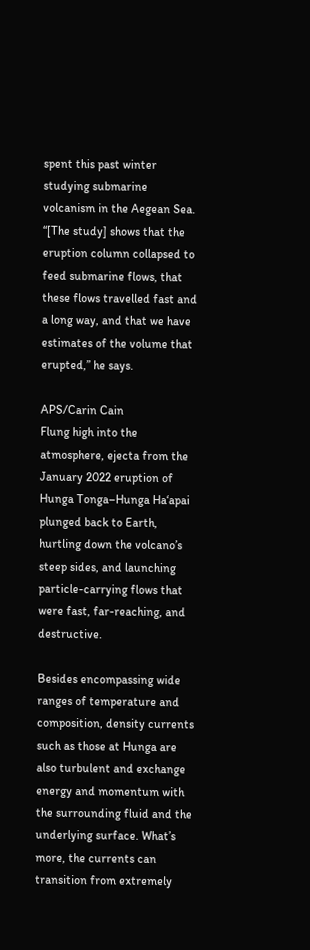spent this past winter studying submarine volcanism in the Aegean Sea. “[The study] shows that the eruption column collapsed to feed submarine flows, that these flows travelled fast and a long way, and that we have estimates of the volume that erupted,” he says.

APS/Carin Cain
Flung high into the atmosphere, ejecta from the January 2022 eruption of Hunga Tonga–Hunga Haʻapai plunged back to Earth, hurtling down the volcano’s steep sides, and launching particle-carrying flows that were fast, far-reaching, and destructive.

Besides encompassing wide ranges of temperature and composition, density currents such as those at Hunga are also turbulent and exchange energy and momentum with the surrounding fluid and the underlying surface. What’s more, the currents can transition from extremely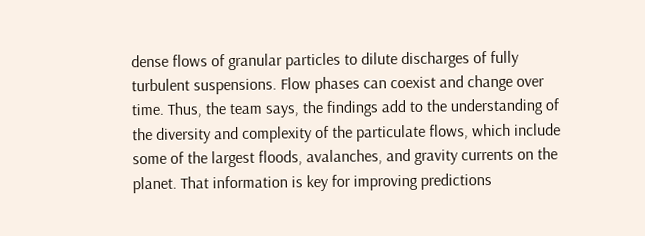dense flows of granular particles to dilute discharges of fully turbulent suspensions. Flow phases can coexist and change over time. Thus, the team says, the findings add to the understanding of the diversity and complexity of the particulate flows, which include some of the largest floods, avalanches, and gravity currents on the planet. That information is key for improving predictions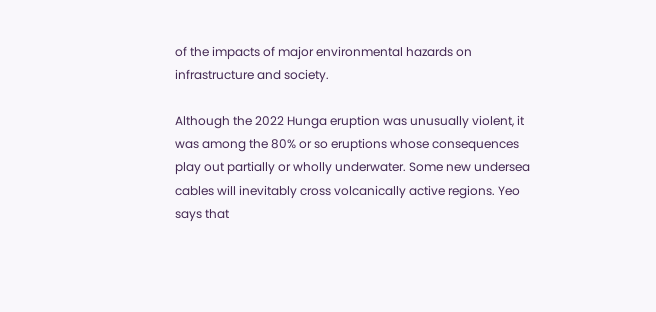of the impacts of major environmental hazards on infrastructure and society.

Although the 2022 Hunga eruption was unusually violent, it was among the 80% or so eruptions whose consequences play out partially or wholly underwater. Some new undersea cables will inevitably cross volcanically active regions. Yeo says that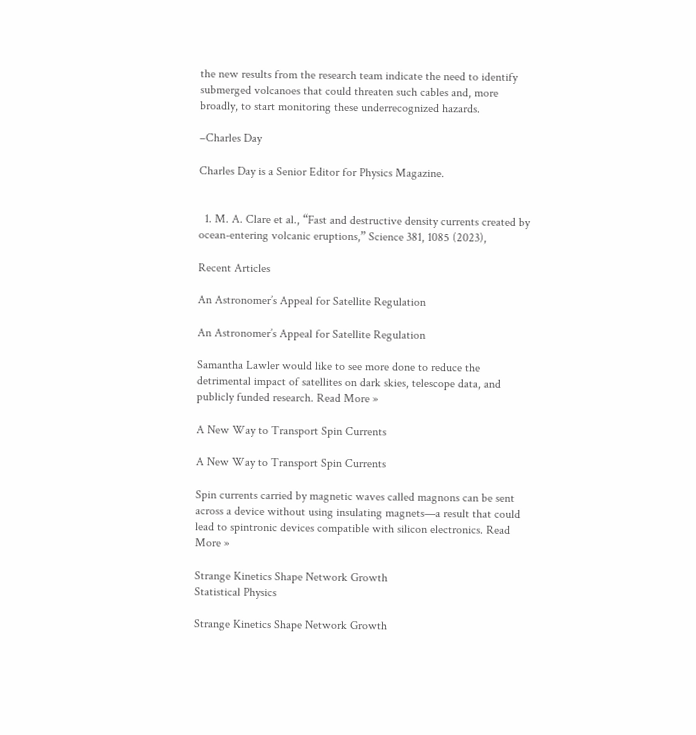the new results from the research team indicate the need to identify submerged volcanoes that could threaten such cables and, more broadly, to start monitoring these underrecognized hazards.

–Charles Day

Charles Day is a Senior Editor for Physics Magazine.


  1. M. A. Clare et al., “Fast and destructive density currents created by ocean-entering volcanic eruptions,” Science 381, 1085 (2023),

Recent Articles

An Astronomer’s Appeal for Satellite Regulation

An Astronomer’s Appeal for Satellite Regulation

Samantha Lawler would like to see more done to reduce the detrimental impact of satellites on dark skies, telescope data, and publicly funded research. Read More »

A New Way to Transport Spin Currents

A New Way to Transport Spin Currents

Spin currents carried by magnetic waves called magnons can be sent across a device without using insulating magnets—a result that could lead to spintronic devices compatible with silicon electronics. Read More »

Strange Kinetics Shape Network Growth
Statistical Physics

Strange Kinetics Shape Network Growth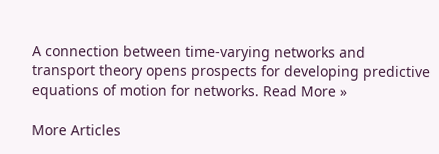A connection between time-varying networks and transport theory opens prospects for developing predictive equations of motion for networks. Read More »

More Articles